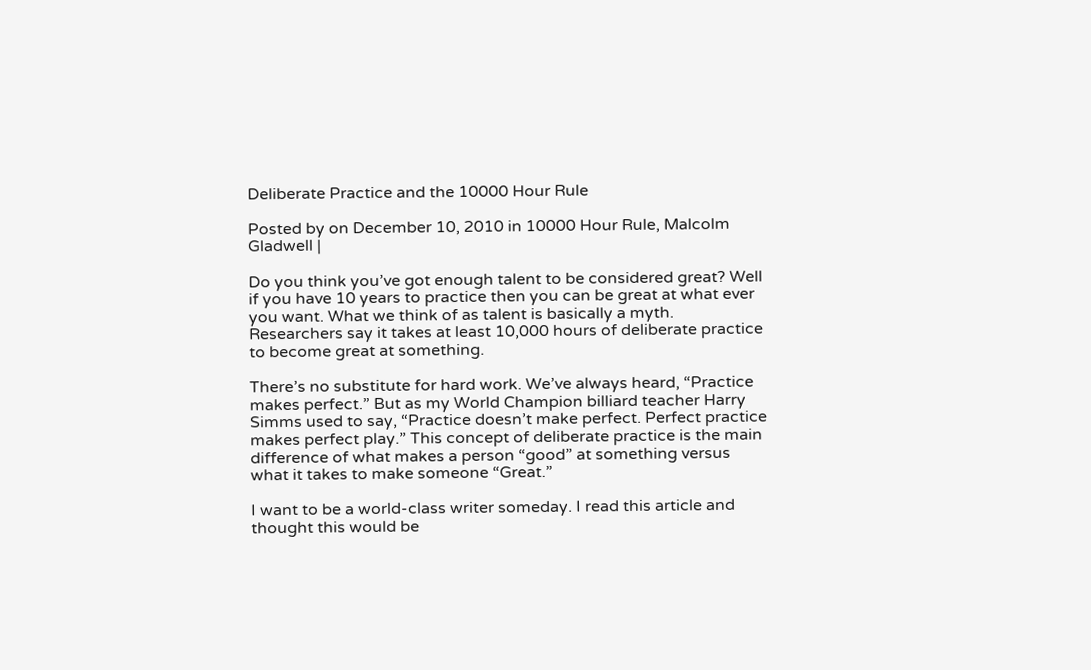Deliberate Practice and the 10000 Hour Rule

Posted by on December 10, 2010 in 10000 Hour Rule, Malcolm Gladwell |

Do you think you’ve got enough talent to be considered great? Well if you have 10 years to practice then you can be great at what ever you want. What we think of as talent is basically a myth. Researchers say it takes at least 10,000 hours of deliberate practice to become great at something.

There’s no substitute for hard work. We’ve always heard, “Practice makes perfect.” But as my World Champion billiard teacher Harry Simms used to say, “Practice doesn’t make perfect. Perfect practice makes perfect play.” This concept of deliberate practice is the main difference of what makes a person “good” at something versus what it takes to make someone “Great.”

I want to be a world-class writer someday. I read this article and thought this would be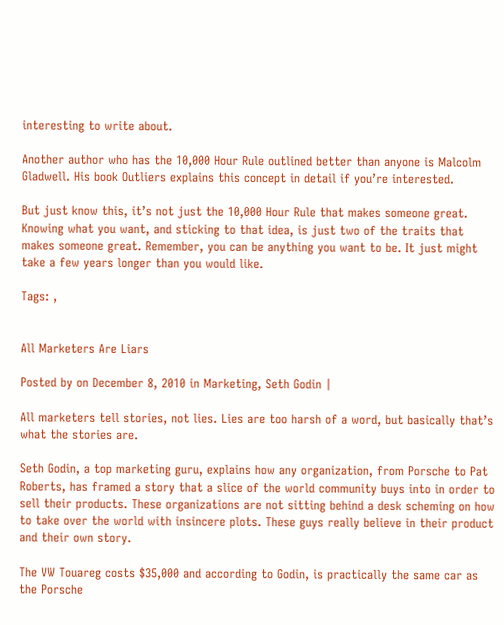interesting to write about.

Another author who has the 10,000 Hour Rule outlined better than anyone is Malcolm Gladwell. His book Outliers explains this concept in detail if you’re interested.

But just know this, it’s not just the 10,000 Hour Rule that makes someone great.
Knowing what you want, and sticking to that idea, is just two of the traits that makes someone great. Remember, you can be anything you want to be. It just might take a few years longer than you would like.

Tags: ,


All Marketers Are Liars

Posted by on December 8, 2010 in Marketing, Seth Godin |

All marketers tell stories, not lies. Lies are too harsh of a word, but basically that’s what the stories are.

Seth Godin, a top marketing guru, explains how any organization, from Porsche to Pat Roberts, has framed a story that a slice of the world community buys into in order to sell their products. These organizations are not sitting behind a desk scheming on how to take over the world with insincere plots. These guys really believe in their product and their own story.

The VW Touareg costs $35,000 and according to Godin, is practically the same car as the Porsche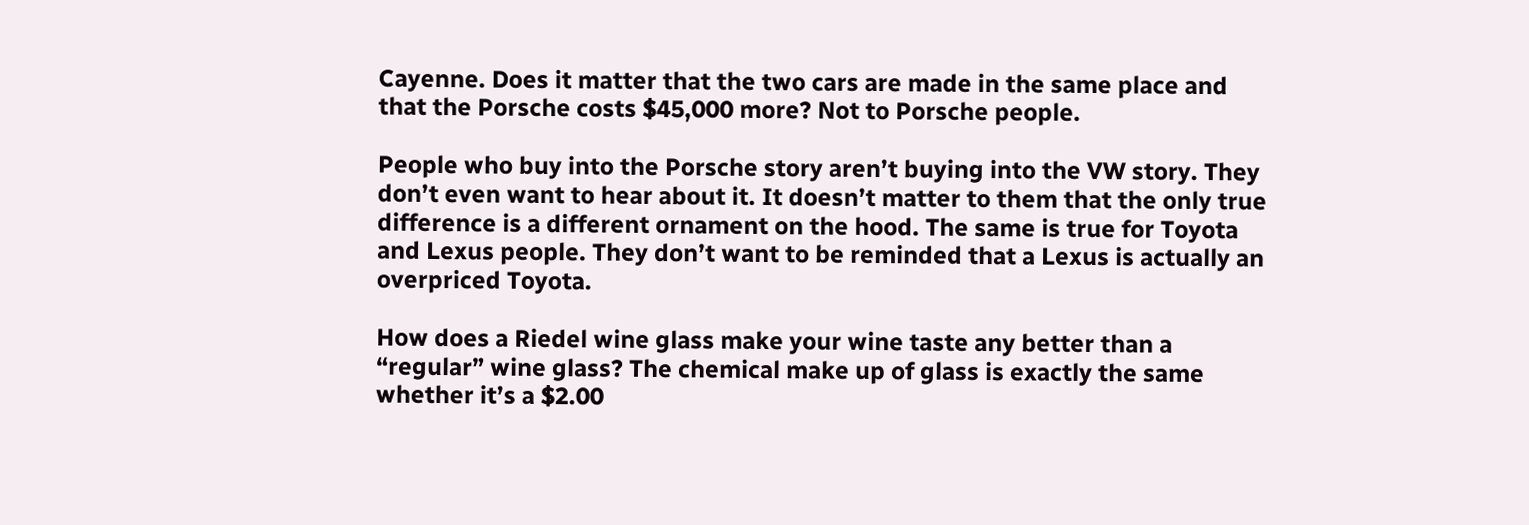Cayenne. Does it matter that the two cars are made in the same place and that the Porsche costs $45,000 more? Not to Porsche people.

People who buy into the Porsche story aren’t buying into the VW story. They don’t even want to hear about it. It doesn’t matter to them that the only true difference is a different ornament on the hood. The same is true for Toyota and Lexus people. They don’t want to be reminded that a Lexus is actually an overpriced Toyota.

How does a Riedel wine glass make your wine taste any better than a “regular” wine glass? The chemical make up of glass is exactly the same whether it’s a $2.00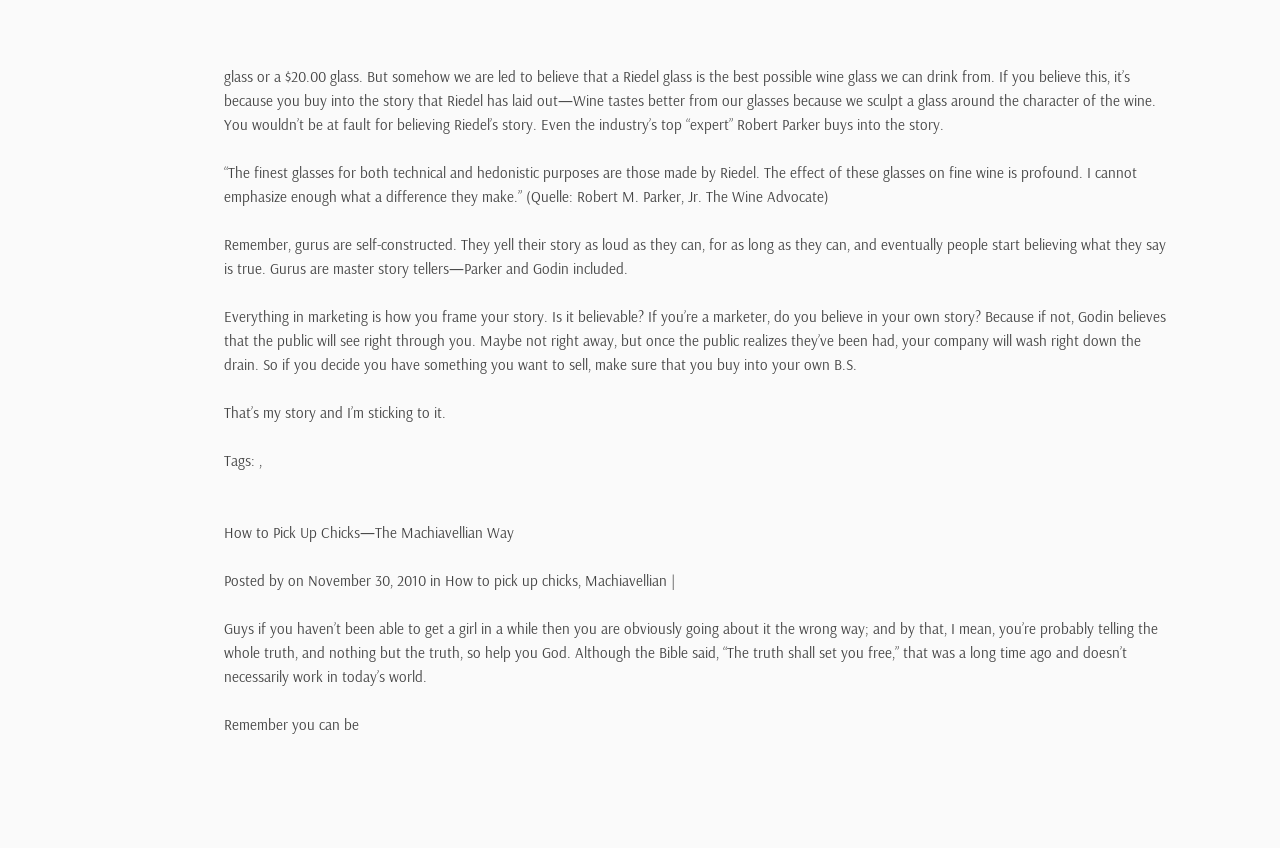glass or a $20.00 glass. But somehow we are led to believe that a Riedel glass is the best possible wine glass we can drink from. If you believe this, it’s because you buy into the story that Riedel has laid out—Wine tastes better from our glasses because we sculpt a glass around the character of the wine.
You wouldn’t be at fault for believing Riedel’s story. Even the industry’s top “expert” Robert Parker buys into the story.

“The finest glasses for both technical and hedonistic purposes are those made by Riedel. The effect of these glasses on fine wine is profound. I cannot emphasize enough what a difference they make.” (Quelle: Robert M. Parker, Jr. The Wine Advocate)

Remember, gurus are self-constructed. They yell their story as loud as they can, for as long as they can, and eventually people start believing what they say is true. Gurus are master story tellers—Parker and Godin included.

Everything in marketing is how you frame your story. Is it believable? If you’re a marketer, do you believe in your own story? Because if not, Godin believes that the public will see right through you. Maybe not right away, but once the public realizes they’ve been had, your company will wash right down the drain. So if you decide you have something you want to sell, make sure that you buy into your own B.S.

That’s my story and I’m sticking to it.

Tags: ,


How to Pick Up Chicks—The Machiavellian Way

Posted by on November 30, 2010 in How to pick up chicks, Machiavellian |

Guys if you haven’t been able to get a girl in a while then you are obviously going about it the wrong way; and by that, I mean, you’re probably telling the whole truth, and nothing but the truth, so help you God. Although the Bible said, “The truth shall set you free,” that was a long time ago and doesn’t necessarily work in today’s world.

Remember you can be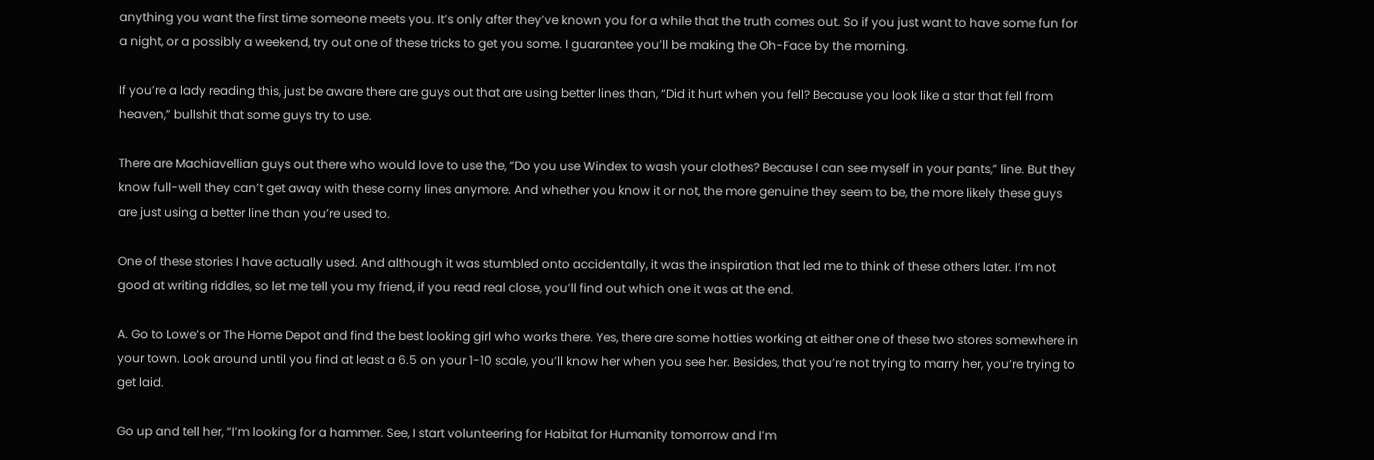anything you want the first time someone meets you. It’s only after they’ve known you for a while that the truth comes out. So if you just want to have some fun for a night, or a possibly a weekend, try out one of these tricks to get you some. I guarantee you’ll be making the Oh-Face by the morning.

If you’re a lady reading this, just be aware there are guys out that are using better lines than, “Did it hurt when you fell? Because you look like a star that fell from heaven,” bullshit that some guys try to use.

There are Machiavellian guys out there who would love to use the, “Do you use Windex to wash your clothes? Because I can see myself in your pants,” line. But they know full-well they can’t get away with these corny lines anymore. And whether you know it or not, the more genuine they seem to be, the more likely these guys are just using a better line than you’re used to.

One of these stories I have actually used. And although it was stumbled onto accidentally, it was the inspiration that led me to think of these others later. I’m not good at writing riddles, so let me tell you my friend, if you read real close, you’ll find out which one it was at the end.

A. Go to Lowe’s or The Home Depot and find the best looking girl who works there. Yes, there are some hotties working at either one of these two stores somewhere in your town. Look around until you find at least a 6.5 on your 1-10 scale, you’ll know her when you see her. Besides, that you’re not trying to marry her, you’re trying to get laid.

Go up and tell her, “I’m looking for a hammer. See, I start volunteering for Habitat for Humanity tomorrow and I’m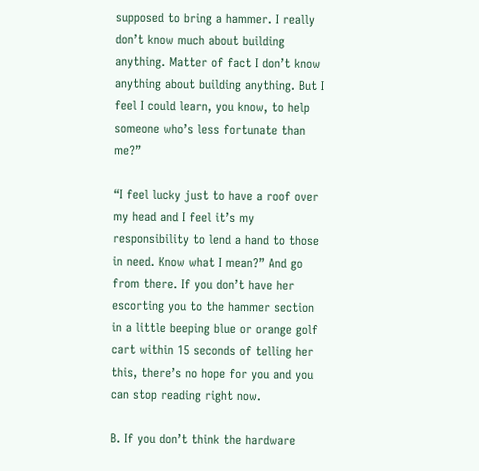supposed to bring a hammer. I really don’t know much about building anything. Matter of fact I don’t know anything about building anything. But I feel I could learn, you know, to help someone who’s less fortunate than me?”

“I feel lucky just to have a roof over my head and I feel it’s my responsibility to lend a hand to those in need. Know what I mean?” And go from there. If you don’t have her escorting you to the hammer section in a little beeping blue or orange golf cart within 15 seconds of telling her this, there’s no hope for you and you can stop reading right now.

B. If you don’t think the hardware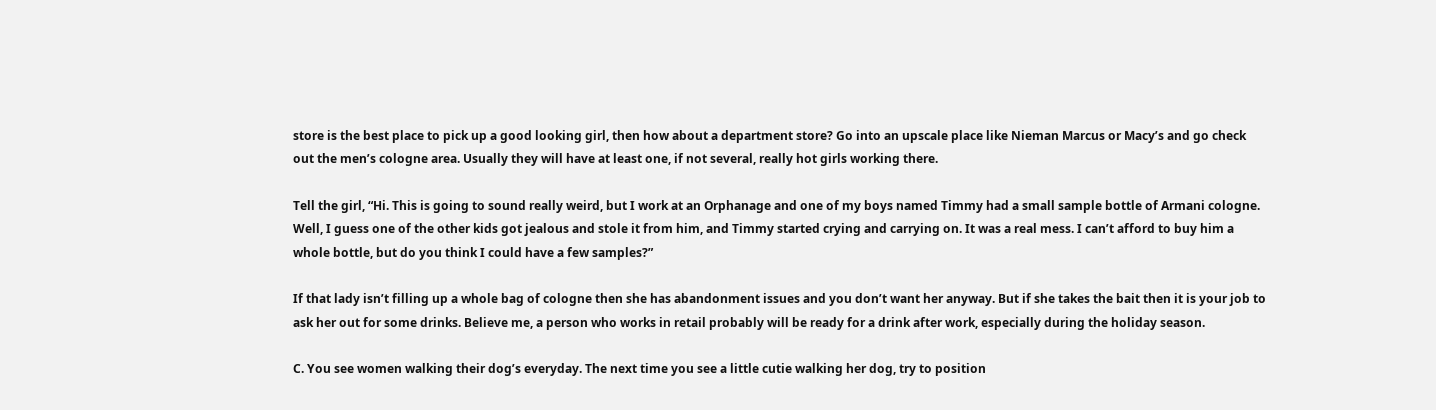store is the best place to pick up a good looking girl, then how about a department store? Go into an upscale place like Nieman Marcus or Macy’s and go check out the men’s cologne area. Usually they will have at least one, if not several, really hot girls working there.

Tell the girl, “Hi. This is going to sound really weird, but I work at an Orphanage and one of my boys named Timmy had a small sample bottle of Armani cologne. Well, I guess one of the other kids got jealous and stole it from him, and Timmy started crying and carrying on. It was a real mess. I can’t afford to buy him a whole bottle, but do you think I could have a few samples?”

If that lady isn’t filling up a whole bag of cologne then she has abandonment issues and you don’t want her anyway. But if she takes the bait then it is your job to ask her out for some drinks. Believe me, a person who works in retail probably will be ready for a drink after work, especially during the holiday season.

C. You see women walking their dog’s everyday. The next time you see a little cutie walking her dog, try to position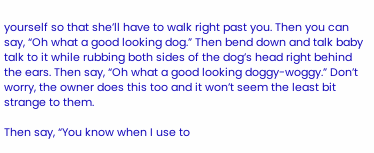yourself so that she’ll have to walk right past you. Then you can say, “Oh what a good looking dog.” Then bend down and talk baby talk to it while rubbing both sides of the dog’s head right behind the ears. Then say, “Oh what a good looking doggy-woggy.” Don’t worry, the owner does this too and it won’t seem the least bit strange to them.

Then say, “You know when I use to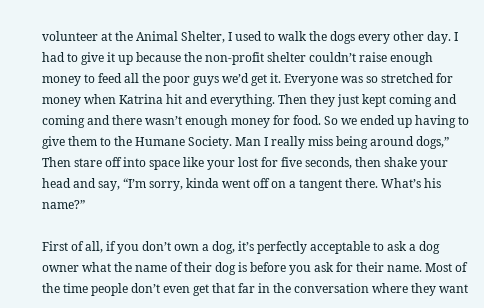volunteer at the Animal Shelter, I used to walk the dogs every other day. I had to give it up because the non-profit shelter couldn’t raise enough money to feed all the poor guys we’d get it. Everyone was so stretched for money when Katrina hit and everything. Then they just kept coming and coming and there wasn’t enough money for food. So we ended up having to give them to the Humane Society. Man I really miss being around dogs,” Then stare off into space like your lost for five seconds, then shake your head and say, “I’m sorry, kinda went off on a tangent there. What’s his name?”

First of all, if you don’t own a dog, it’s perfectly acceptable to ask a dog owner what the name of their dog is before you ask for their name. Most of the time people don’t even get that far in the conversation where they want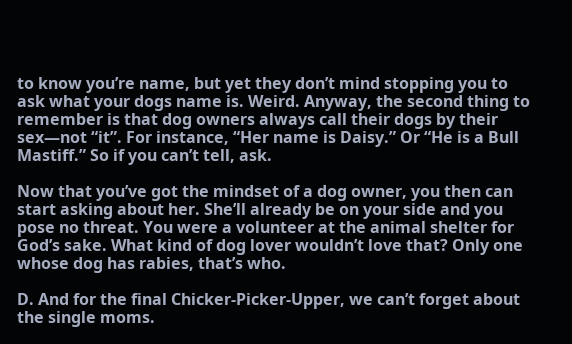to know you’re name, but yet they don’t mind stopping you to ask what your dogs name is. Weird. Anyway, the second thing to remember is that dog owners always call their dogs by their sex—not “it”. For instance, “Her name is Daisy.” Or “He is a Bull Mastiff.” So if you can’t tell, ask.

Now that you’ve got the mindset of a dog owner, you then can start asking about her. She’ll already be on your side and you pose no threat. You were a volunteer at the animal shelter for God’s sake. What kind of dog lover wouldn’t love that? Only one whose dog has rabies, that’s who.

D. And for the final Chicker-Picker-Upper, we can’t forget about the single moms.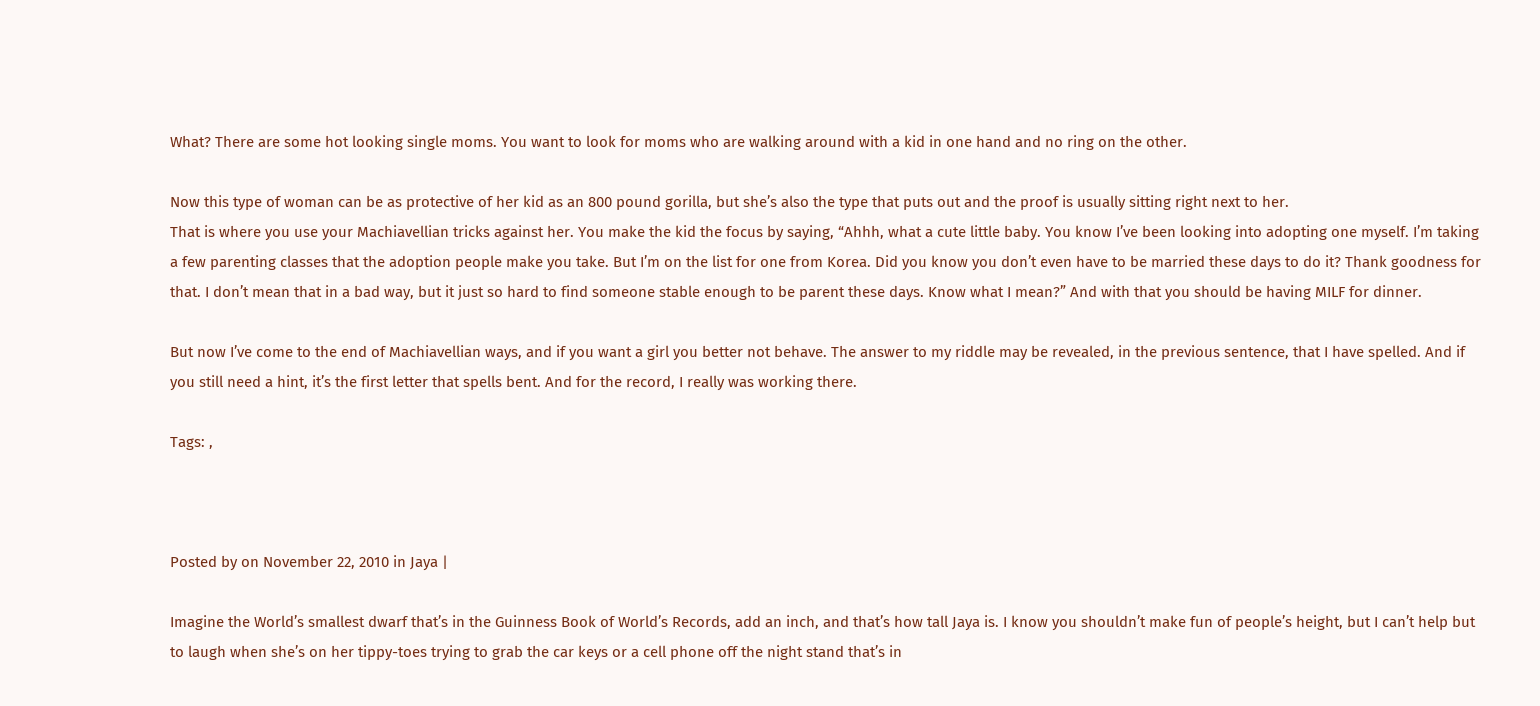What? There are some hot looking single moms. You want to look for moms who are walking around with a kid in one hand and no ring on the other.

Now this type of woman can be as protective of her kid as an 800 pound gorilla, but she’s also the type that puts out and the proof is usually sitting right next to her.
That is where you use your Machiavellian tricks against her. You make the kid the focus by saying, “Ahhh, what a cute little baby. You know I’ve been looking into adopting one myself. I’m taking a few parenting classes that the adoption people make you take. But I’m on the list for one from Korea. Did you know you don’t even have to be married these days to do it? Thank goodness for that. I don’t mean that in a bad way, but it just so hard to find someone stable enough to be parent these days. Know what I mean?” And with that you should be having MILF for dinner.

But now I’ve come to the end of Machiavellian ways, and if you want a girl you better not behave. The answer to my riddle may be revealed, in the previous sentence, that I have spelled. And if you still need a hint, it’s the first letter that spells bent. And for the record, I really was working there.

Tags: ,



Posted by on November 22, 2010 in Jaya |

Imagine the World’s smallest dwarf that’s in the Guinness Book of World’s Records, add an inch, and that’s how tall Jaya is. I know you shouldn’t make fun of people’s height, but I can’t help but to laugh when she’s on her tippy-toes trying to grab the car keys or a cell phone off the night stand that’s in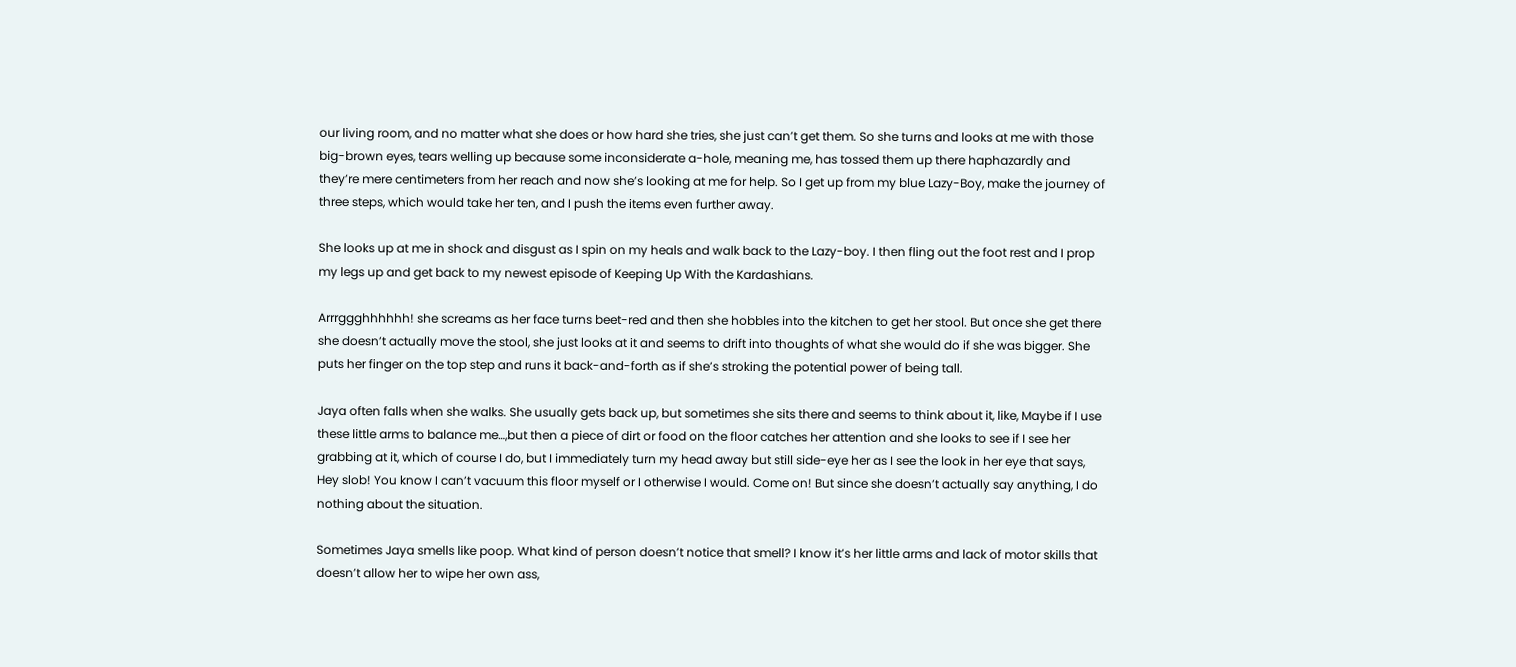our living room, and no matter what she does or how hard she tries, she just can’t get them. So she turns and looks at me with those big-brown eyes, tears welling up because some inconsiderate a-hole, meaning me, has tossed them up there haphazardly and they’re mere centimeters from her reach and now she’s looking at me for help. So I get up from my blue Lazy-Boy, make the journey of three steps, which would take her ten, and I push the items even further away.

She looks up at me in shock and disgust as I spin on my heals and walk back to the Lazy-boy. I then fling out the foot rest and I prop my legs up and get back to my newest episode of Keeping Up With the Kardashians.

Arrrggghhhhhh! she screams as her face turns beet-red and then she hobbles into the kitchen to get her stool. But once she get there she doesn’t actually move the stool, she just looks at it and seems to drift into thoughts of what she would do if she was bigger. She puts her finger on the top step and runs it back-and-forth as if she’s stroking the potential power of being tall.

Jaya often falls when she walks. She usually gets back up, but sometimes she sits there and seems to think about it, like, Maybe if I use these little arms to balance me…,but then a piece of dirt or food on the floor catches her attention and she looks to see if I see her grabbing at it, which of course I do, but I immediately turn my head away but still side-eye her as I see the look in her eye that says, Hey slob! You know I can’t vacuum this floor myself or I otherwise I would. Come on! But since she doesn’t actually say anything, I do nothing about the situation.

Sometimes Jaya smells like poop. What kind of person doesn’t notice that smell? I know it’s her little arms and lack of motor skills that doesn’t allow her to wipe her own ass,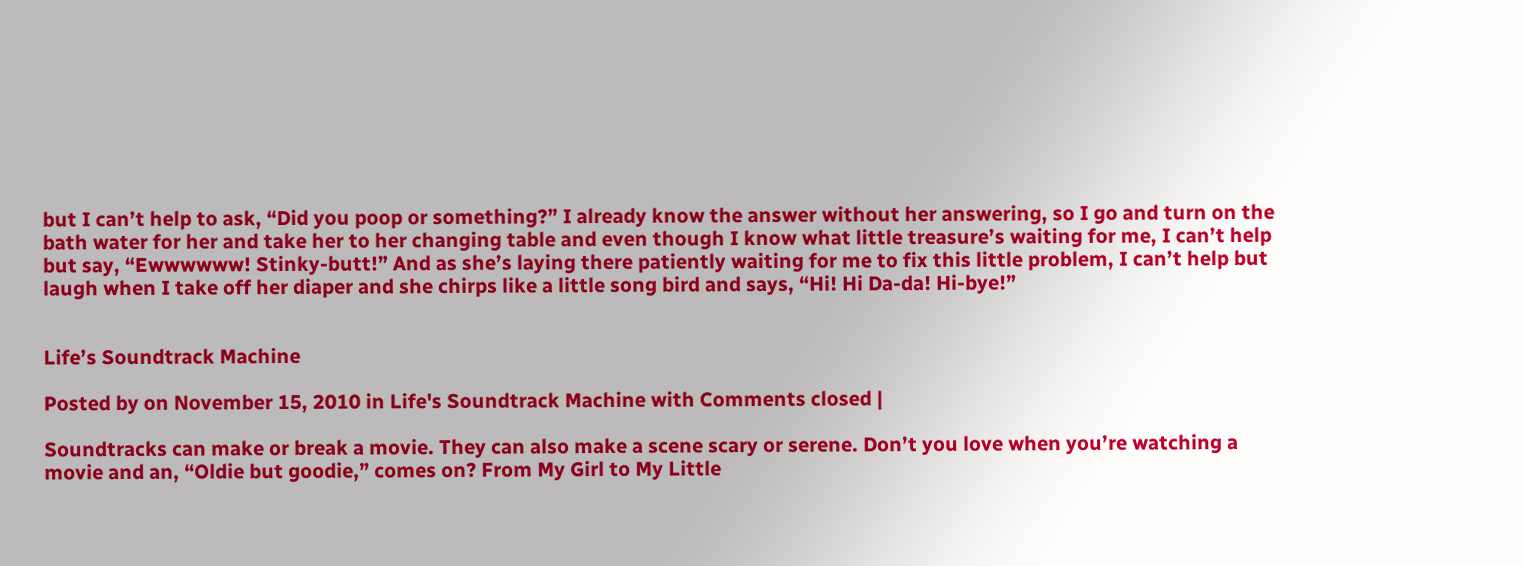but I can’t help to ask, “Did you poop or something?” I already know the answer without her answering, so I go and turn on the bath water for her and take her to her changing table and even though I know what little treasure’s waiting for me, I can’t help but say, “Ewwwwww! Stinky-butt!” And as she’s laying there patiently waiting for me to fix this little problem, I can’t help but laugh when I take off her diaper and she chirps like a little song bird and says, “Hi! Hi Da-da! Hi-bye!”


Life’s Soundtrack Machine

Posted by on November 15, 2010 in Life's Soundtrack Machine with Comments closed |

Soundtracks can make or break a movie. They can also make a scene scary or serene. Don’t you love when you’re watching a movie and an, “Oldie but goodie,” comes on? From My Girl to My Little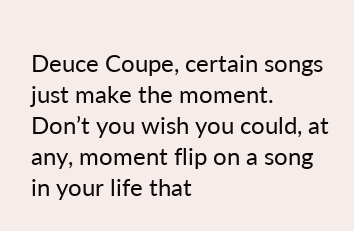Deuce Coupe, certain songs just make the moment. Don’t you wish you could, at any, moment flip on a song in your life that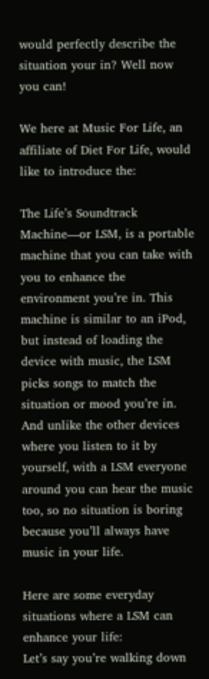would perfectly describe the situation your in? Well now you can!

We here at Music For Life, an affiliate of Diet For Life, would like to introduce the:

The Life’s Soundtrack Machine—or LSM, is a portable machine that you can take with you to enhance the environment you’re in. This machine is similar to an iPod, but instead of loading the device with music, the LSM picks songs to match the situation or mood you’re in. And unlike the other devices where you listen to it by yourself, with a LSM everyone around you can hear the music too, so no situation is boring because you’ll always have music in your life.

Here are some everyday situations where a LSM can enhance your life:
Let’s say you’re walking down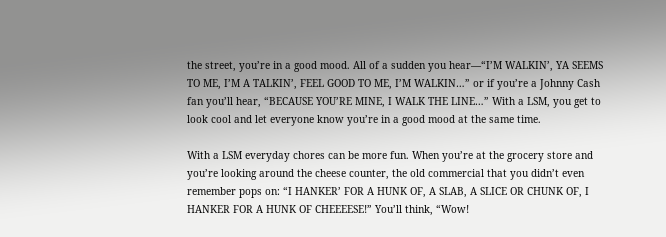the street, you’re in a good mood. All of a sudden you hear—“I’M WALKIN’, YA SEEMS TO ME, I’M A TALKIN’, FEEL GOOD TO ME, I’M WALKIN…” or if you’re a Johnny Cash fan you’ll hear, “BECAUSE YOU’RE MINE, I WALK THE LINE…” With a LSM, you get to look cool and let everyone know you’re in a good mood at the same time.

With a LSM everyday chores can be more fun. When you’re at the grocery store and you’re looking around the cheese counter, the old commercial that you didn’t even remember pops on: “I HANKER’ FOR A HUNK OF, A SLAB, A SLICE OR CHUNK OF, I HANKER FOR A HUNK OF CHEEEESE!” You’ll think, “Wow!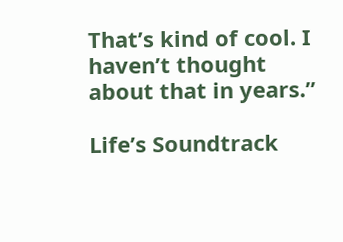That’s kind of cool. I haven’t thought about that in years.”

Life’s Soundtrack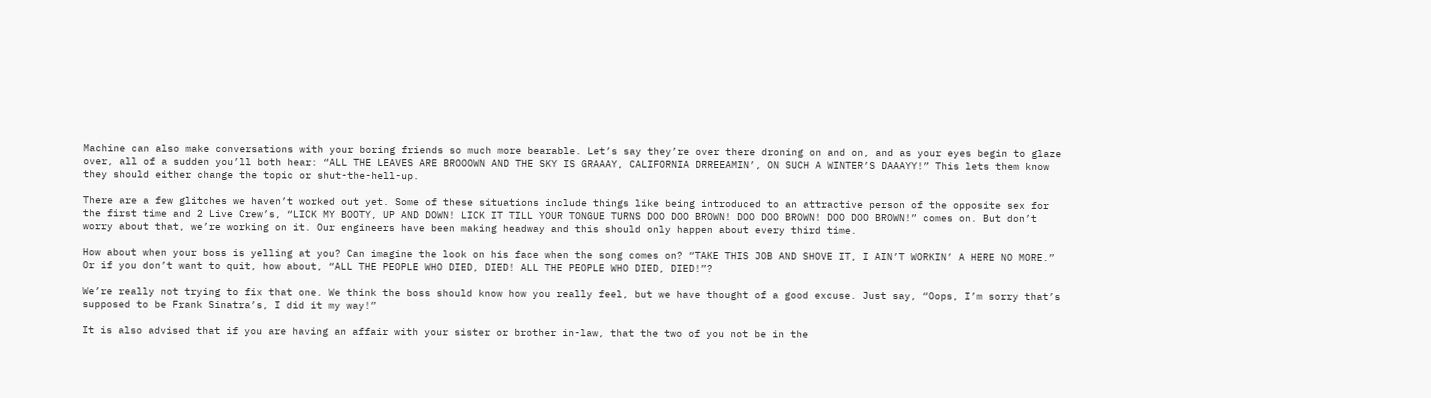Machine can also make conversations with your boring friends so much more bearable. Let’s say they’re over there droning on and on, and as your eyes begin to glaze over, all of a sudden you’ll both hear: “ALL THE LEAVES ARE BROOOWN AND THE SKY IS GRAAAY, CALIFORNIA DRREEAMIN’, ON SUCH A WINTER’S DAAAYY!” This lets them know they should either change the topic or shut-the-hell-up.

There are a few glitches we haven’t worked out yet. Some of these situations include things like being introduced to an attractive person of the opposite sex for the first time and 2 Live Crew’s, “LICK MY BOOTY, UP AND DOWN! LICK IT TILL YOUR TONGUE TURNS DOO DOO BROWN! DOO DOO BROWN! DOO DOO BROWN!” comes on. But don’t worry about that, we’re working on it. Our engineers have been making headway and this should only happen about every third time.

How about when your boss is yelling at you? Can imagine the look on his face when the song comes on? “TAKE THIS JOB AND SHOVE IT, I AIN’T WORKIN’ A HERE NO MORE.” Or if you don’t want to quit, how about, “ALL THE PEOPLE WHO DIED, DIED! ALL THE PEOPLE WHO DIED, DIED!”?

We’re really not trying to fix that one. We think the boss should know how you really feel, but we have thought of a good excuse. Just say, “Oops, I’m sorry that’s supposed to be Frank Sinatra’s, I did it my way!”

It is also advised that if you are having an affair with your sister or brother in-law, that the two of you not be in the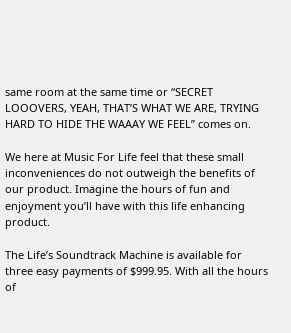same room at the same time or “SECRET LOOOVERS, YEAH, THAT’S WHAT WE ARE, TRYING HARD TO HIDE THE WAAAY WE FEEL” comes on.

We here at Music For Life feel that these small inconveniences do not outweigh the benefits of our product. Imagine the hours of fun and enjoyment you’ll have with this life enhancing product.

The Life’s Soundtrack Machine is available for three easy payments of $999.95. With all the hours of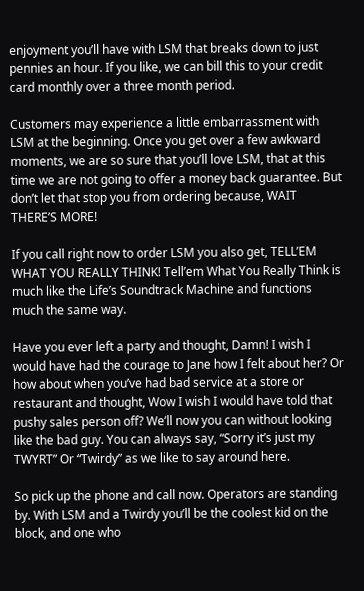enjoyment you’ll have with LSM that breaks down to just pennies an hour. If you like, we can bill this to your credit card monthly over a three month period.

Customers may experience a little embarrassment with LSM at the beginning. Once you get over a few awkward moments, we are so sure that you’ll love LSM, that at this time we are not going to offer a money back guarantee. But don’t let that stop you from ordering because, WAIT THERE’S MORE!

If you call right now to order LSM you also get, TELL’EM WHAT YOU REALLY THINK! Tell’em What You Really Think is much like the Life’s Soundtrack Machine and functions much the same way.

Have you ever left a party and thought, Damn! I wish I would have had the courage to Jane how I felt about her? Or how about when you’ve had bad service at a store or restaurant and thought, Wow I wish I would have told that pushy sales person off? We’ll now you can without looking like the bad guy. You can always say, “Sorry it’s just my TWYRT” Or “Twirdy” as we like to say around here.

So pick up the phone and call now. Operators are standing by. With LSM and a Twirdy you’ll be the coolest kid on the block, and one who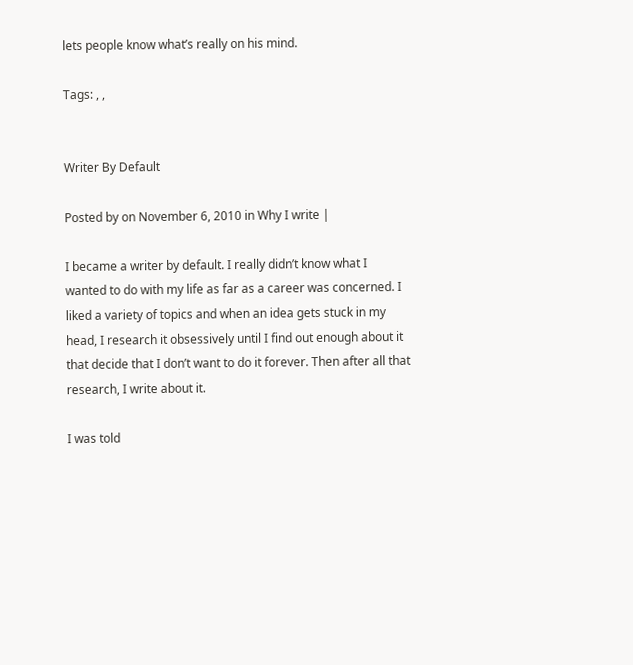lets people know what’s really on his mind.

Tags: , ,


Writer By Default

Posted by on November 6, 2010 in Why I write |

I became a writer by default. I really didn’t know what I wanted to do with my life as far as a career was concerned. I liked a variety of topics and when an idea gets stuck in my head, I research it obsessively until I find out enough about it that decide that I don’t want to do it forever. Then after all that research, I write about it.

I was told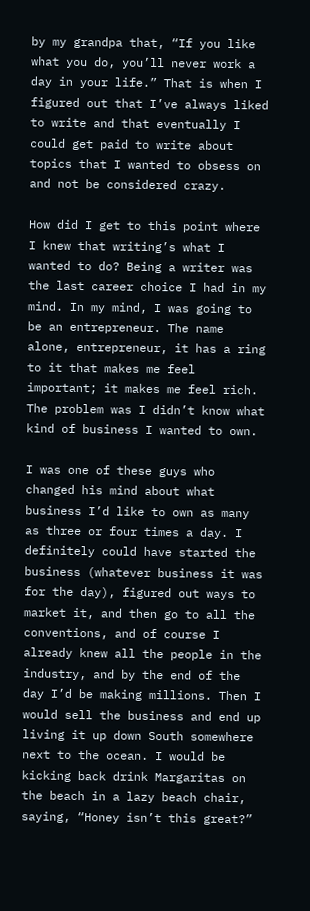by my grandpa that, “If you like what you do, you’ll never work a day in your life.” That is when I figured out that I’ve always liked to write and that eventually I could get paid to write about topics that I wanted to obsess on and not be considered crazy.

How did I get to this point where I knew that writing’s what I wanted to do? Being a writer was the last career choice I had in my mind. In my mind, I was going to be an entrepreneur. The name alone, entrepreneur, it has a ring to it that makes me feel important; it makes me feel rich. The problem was I didn’t know what kind of business I wanted to own.

I was one of these guys who changed his mind about what business I’d like to own as many as three or four times a day. I definitely could have started the business (whatever business it was for the day), figured out ways to market it, and then go to all the conventions, and of course I already knew all the people in the industry, and by the end of the day I’d be making millions. Then I would sell the business and end up living it up down South somewhere next to the ocean. I would be kicking back drink Margaritas on the beach in a lazy beach chair, saying, “Honey isn’t this great?”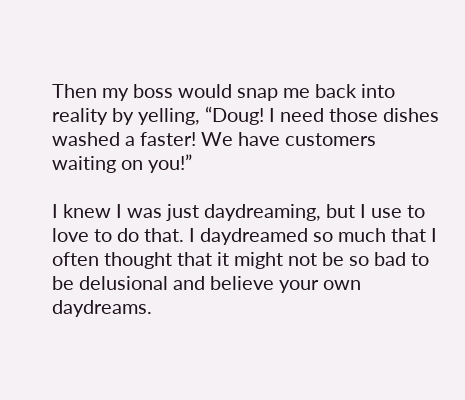Then my boss would snap me back into reality by yelling, “Doug! I need those dishes washed a faster! We have customers waiting on you!”

I knew I was just daydreaming, but I use to love to do that. I daydreamed so much that I often thought that it might not be so bad to be delusional and believe your own daydreams.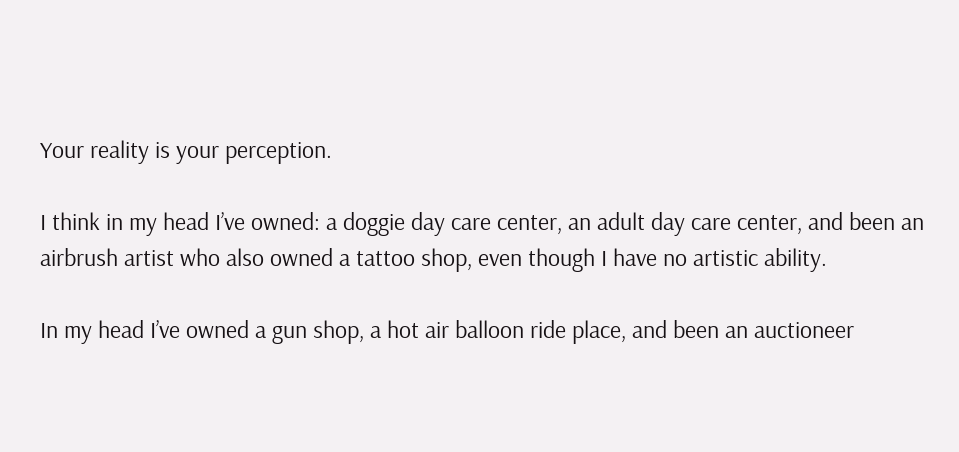Your reality is your perception.

I think in my head I’ve owned: a doggie day care center, an adult day care center, and been an airbrush artist who also owned a tattoo shop, even though I have no artistic ability.

In my head I’ve owned a gun shop, a hot air balloon ride place, and been an auctioneer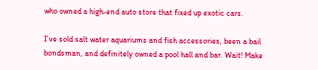who owned a high-end auto store that fixed up exotic cars.

I’ve sold salt water aquariums and fish accessories, been a bail bondsman, and definitely owned a pool hall and bar. Wait! Make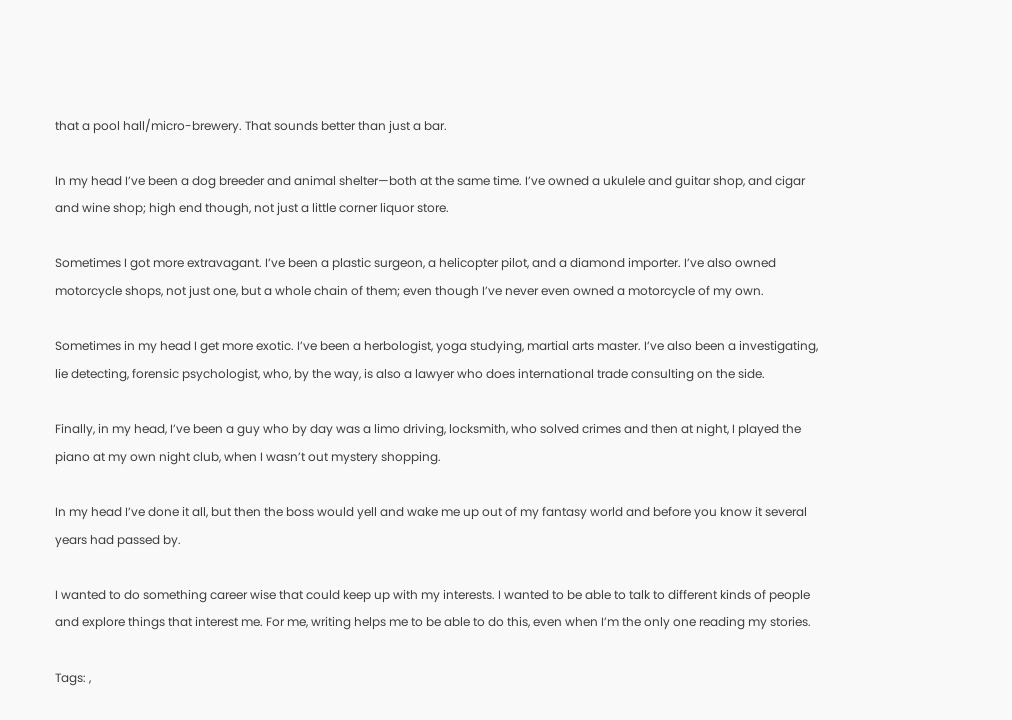that a pool hall/micro-brewery. That sounds better than just a bar.

In my head I’ve been a dog breeder and animal shelter—both at the same time. I’ve owned a ukulele and guitar shop, and cigar and wine shop; high end though, not just a little corner liquor store.

Sometimes I got more extravagant. I’ve been a plastic surgeon, a helicopter pilot, and a diamond importer. I’ve also owned motorcycle shops, not just one, but a whole chain of them; even though I’ve never even owned a motorcycle of my own.

Sometimes in my head I get more exotic. I’ve been a herbologist, yoga studying, martial arts master. I’ve also been a investigating, lie detecting, forensic psychologist, who, by the way, is also a lawyer who does international trade consulting on the side.

Finally, in my head, I’ve been a guy who by day was a limo driving, locksmith, who solved crimes and then at night, I played the piano at my own night club, when I wasn’t out mystery shopping.

In my head I’ve done it all, but then the boss would yell and wake me up out of my fantasy world and before you know it several years had passed by.

I wanted to do something career wise that could keep up with my interests. I wanted to be able to talk to different kinds of people and explore things that interest me. For me, writing helps me to be able to do this, even when I’m the only one reading my stories.

Tags: ,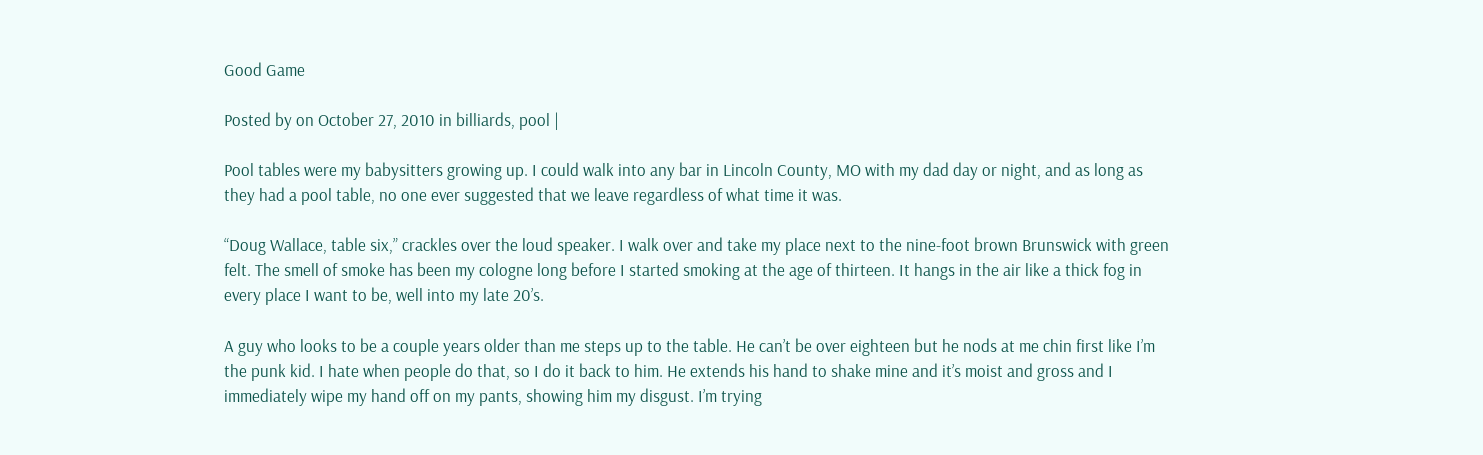Good Game

Posted by on October 27, 2010 in billiards, pool |

Pool tables were my babysitters growing up. I could walk into any bar in Lincoln County, MO with my dad day or night, and as long as they had a pool table, no one ever suggested that we leave regardless of what time it was.

“Doug Wallace, table six,” crackles over the loud speaker. I walk over and take my place next to the nine-foot brown Brunswick with green felt. The smell of smoke has been my cologne long before I started smoking at the age of thirteen. It hangs in the air like a thick fog in every place I want to be, well into my late 20’s.

A guy who looks to be a couple years older than me steps up to the table. He can’t be over eighteen but he nods at me chin first like I’m the punk kid. I hate when people do that, so I do it back to him. He extends his hand to shake mine and it’s moist and gross and I immediately wipe my hand off on my pants, showing him my disgust. I’m trying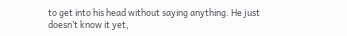to get into his head without saying anything. He just doesn’t know it yet,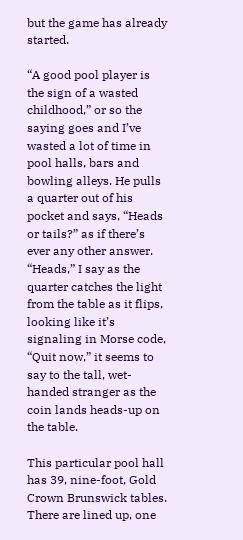but the game has already started.

“A good pool player is the sign of a wasted childhood,” or so the saying goes and I’ve wasted a lot of time in pool halls, bars and bowling alleys. He pulls a quarter out of his pocket and says, “Heads or tails?” as if there’s ever any other answer.
“Heads,” I say as the quarter catches the light from the table as it flips, looking like it’s signaling in Morse code, “Quit now,” it seems to say to the tall, wet-handed stranger as the coin lands heads-up on the table.

This particular pool hall has 39, nine-foot, Gold Crown Brunswick tables. There are lined up, one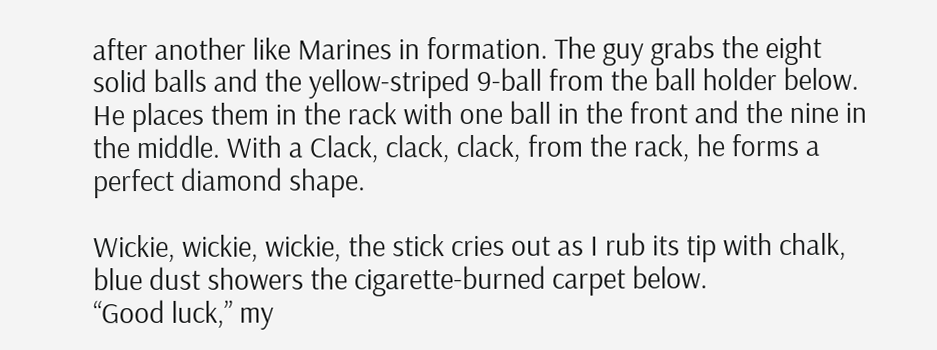after another like Marines in formation. The guy grabs the eight solid balls and the yellow-striped 9-ball from the ball holder below. He places them in the rack with one ball in the front and the nine in the middle. With a Clack, clack, clack, from the rack, he forms a perfect diamond shape.

Wickie, wickie, wickie, the stick cries out as I rub its tip with chalk, blue dust showers the cigarette-burned carpet below.
“Good luck,” my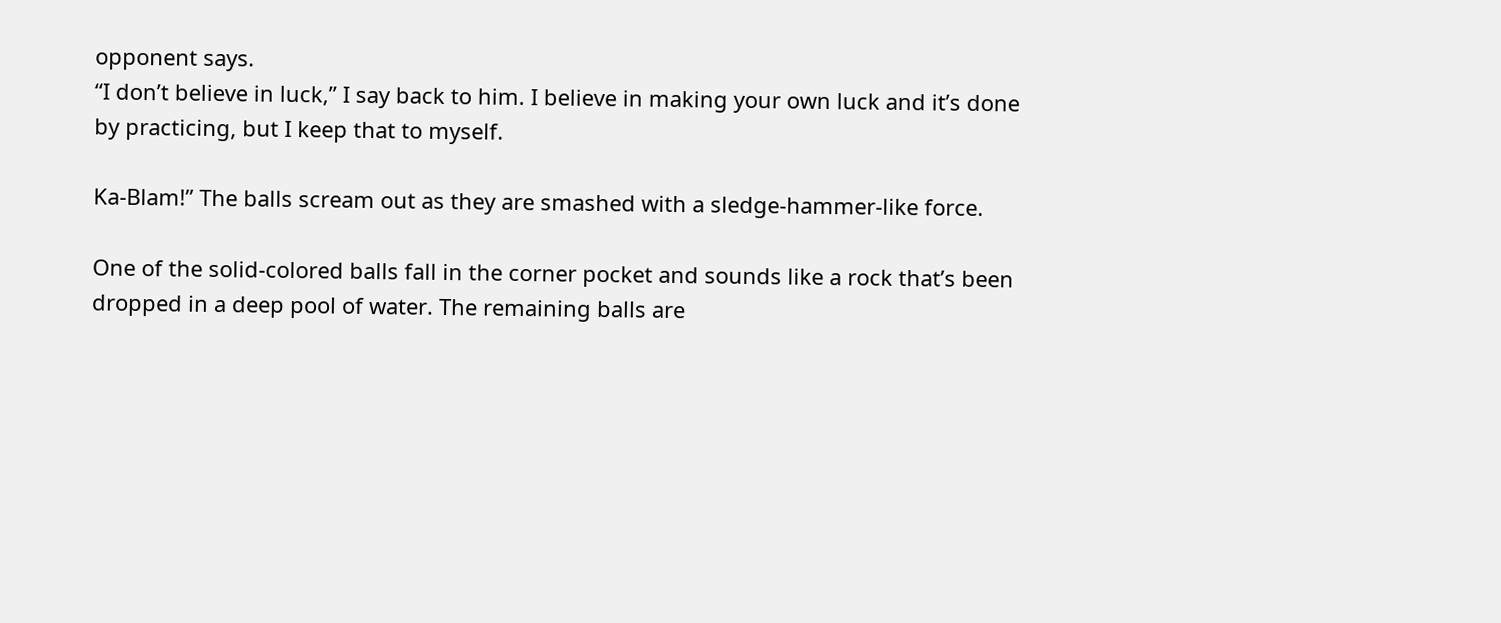opponent says.
“I don’t believe in luck,” I say back to him. I believe in making your own luck and it’s done by practicing, but I keep that to myself.

Ka-Blam!” The balls scream out as they are smashed with a sledge-hammer-like force.

One of the solid-colored balls fall in the corner pocket and sounds like a rock that’s been dropped in a deep pool of water. The remaining balls are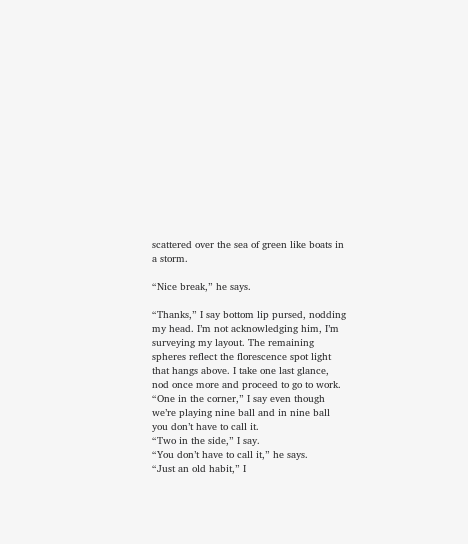scattered over the sea of green like boats in a storm.

“Nice break,” he says.

“Thanks,” I say bottom lip pursed, nodding my head. I’m not acknowledging him, I’m surveying my layout. The remaining spheres reflect the florescence spot light that hangs above. I take one last glance, nod once more and proceed to go to work.
“One in the corner,” I say even though we’re playing nine ball and in nine ball you don’t have to call it.
“Two in the side,” I say.
“You don’t have to call it,” he says.
“Just an old habit,” I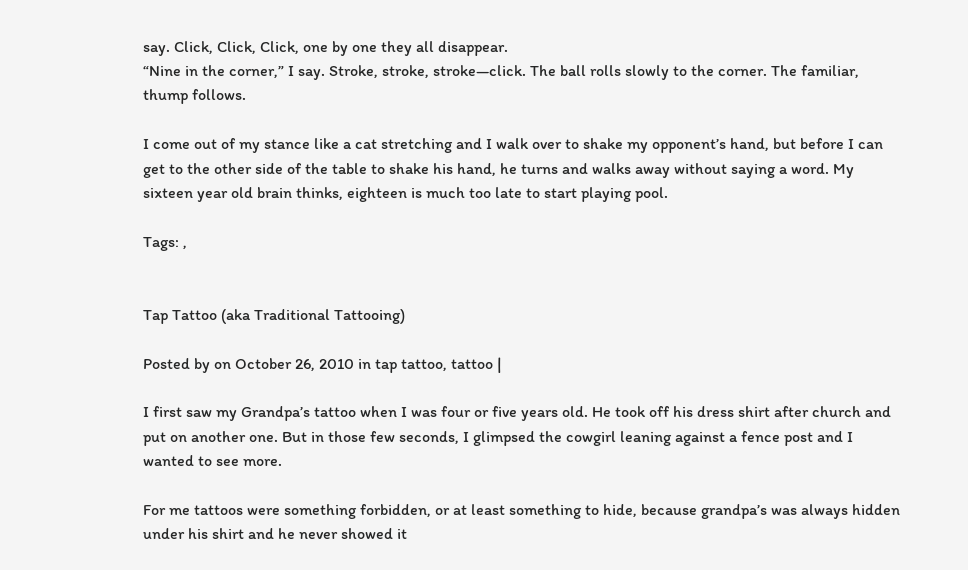say. Click, Click, Click, one by one they all disappear.
“Nine in the corner,” I say. Stroke, stroke, stroke—click. The ball rolls slowly to the corner. The familiar, thump follows.

I come out of my stance like a cat stretching and I walk over to shake my opponent’s hand, but before I can get to the other side of the table to shake his hand, he turns and walks away without saying a word. My sixteen year old brain thinks, eighteen is much too late to start playing pool.

Tags: ,


Tap Tattoo (aka Traditional Tattooing)

Posted by on October 26, 2010 in tap tattoo, tattoo |

I first saw my Grandpa’s tattoo when I was four or five years old. He took off his dress shirt after church and put on another one. But in those few seconds, I glimpsed the cowgirl leaning against a fence post and I wanted to see more.

For me tattoos were something forbidden, or at least something to hide, because grandpa’s was always hidden under his shirt and he never showed it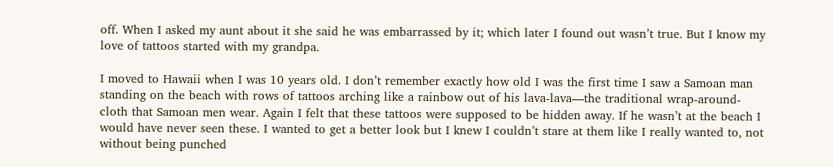off. When I asked my aunt about it she said he was embarrassed by it; which later I found out wasn’t true. But I know my love of tattoos started with my grandpa.

I moved to Hawaii when I was 10 years old. I don’t remember exactly how old I was the first time I saw a Samoan man standing on the beach with rows of tattoos arching like a rainbow out of his lava-lava—the traditional wrap-around-cloth that Samoan men wear. Again I felt that these tattoos were supposed to be hidden away. If he wasn’t at the beach I would have never seen these. I wanted to get a better look but I knew I couldn’t stare at them like I really wanted to, not without being punched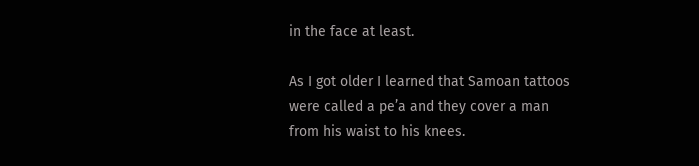in the face at least.

As I got older I learned that Samoan tattoos were called a pe’a and they cover a man from his waist to his knees.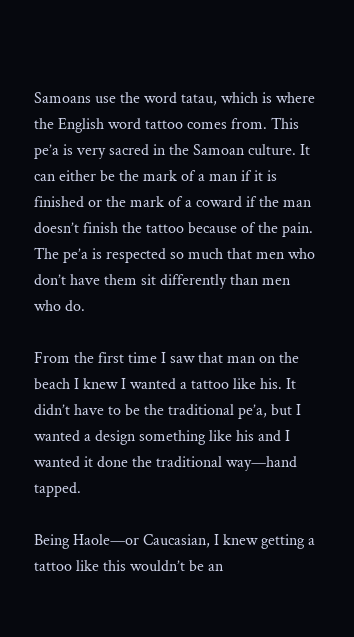Samoans use the word tatau, which is where the English word tattoo comes from. This pe’a is very sacred in the Samoan culture. It can either be the mark of a man if it is finished or the mark of a coward if the man doesn’t finish the tattoo because of the pain. The pe’a is respected so much that men who don’t have them sit differently than men who do.

From the first time I saw that man on the beach I knew I wanted a tattoo like his. It didn’t have to be the traditional pe’a, but I wanted a design something like his and I wanted it done the traditional way—hand tapped.

Being Haole—or Caucasian, I knew getting a tattoo like this wouldn’t be an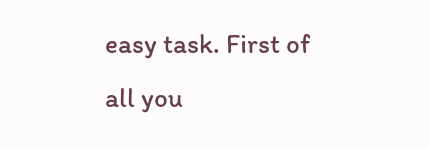easy task. First of all you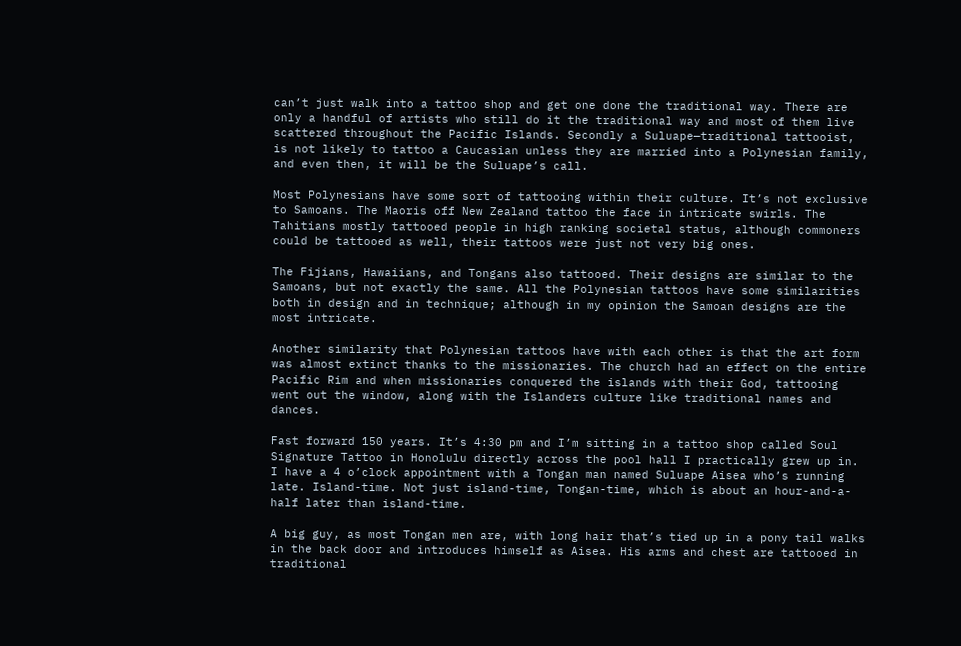can’t just walk into a tattoo shop and get one done the traditional way. There are only a handful of artists who still do it the traditional way and most of them live scattered throughout the Pacific Islands. Secondly a Suluape—traditional tattooist, is not likely to tattoo a Caucasian unless they are married into a Polynesian family, and even then, it will be the Suluape’s call.

Most Polynesians have some sort of tattooing within their culture. It’s not exclusive to Samoans. The Maoris off New Zealand tattoo the face in intricate swirls. The Tahitians mostly tattooed people in high ranking societal status, although commoners could be tattooed as well, their tattoos were just not very big ones.

The Fijians, Hawaiians, and Tongans also tattooed. Their designs are similar to the Samoans, but not exactly the same. All the Polynesian tattoos have some similarities both in design and in technique; although in my opinion the Samoan designs are the most intricate.

Another similarity that Polynesian tattoos have with each other is that the art form was almost extinct thanks to the missionaries. The church had an effect on the entire Pacific Rim and when missionaries conquered the islands with their God, tattooing went out the window, along with the Islanders culture like traditional names and dances.

Fast forward 150 years. It’s 4:30 pm and I’m sitting in a tattoo shop called Soul Signature Tattoo in Honolulu directly across the pool hall I practically grew up in. I have a 4 o’clock appointment with a Tongan man named Suluape Aisea who’s running late. Island-time. Not just island-time, Tongan-time, which is about an hour-and-a-half later than island-time.

A big guy, as most Tongan men are, with long hair that’s tied up in a pony tail walks in the back door and introduces himself as Aisea. His arms and chest are tattooed in traditional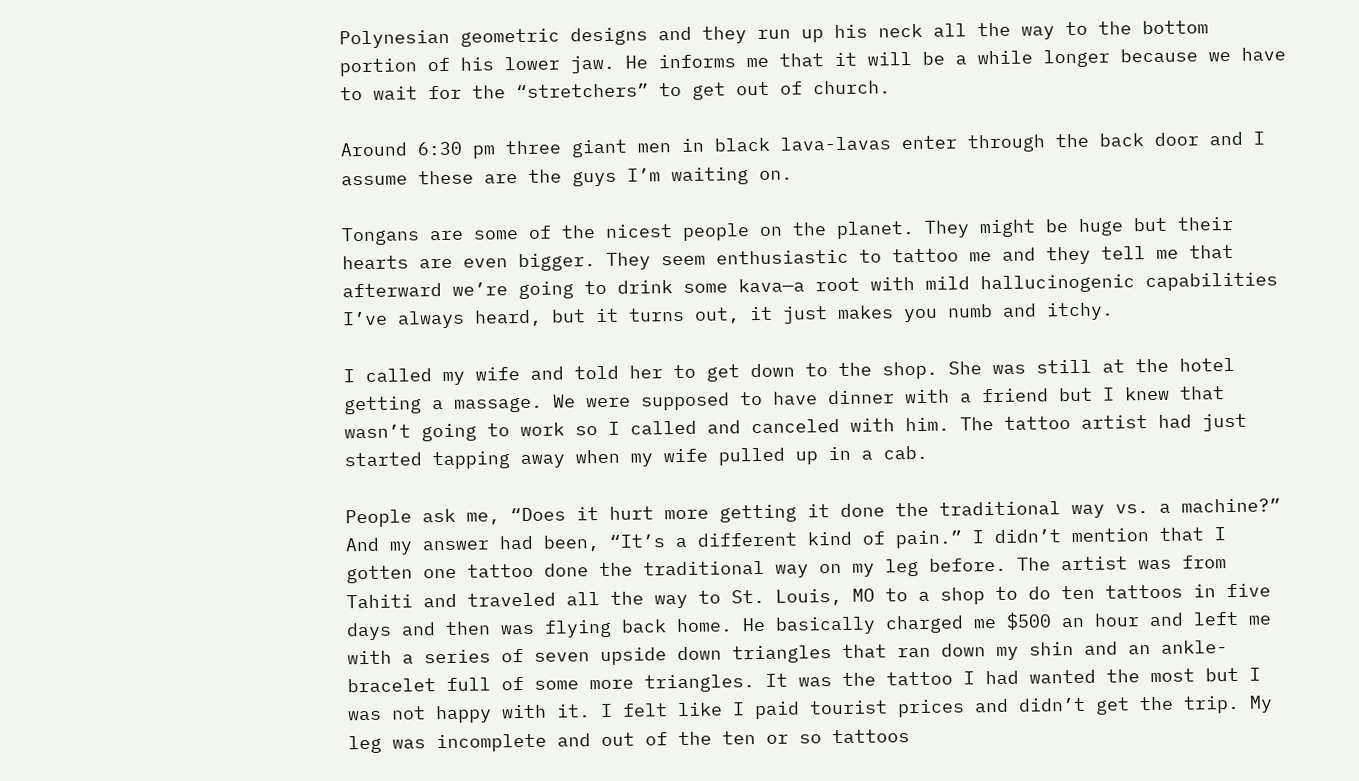Polynesian geometric designs and they run up his neck all the way to the bottom portion of his lower jaw. He informs me that it will be a while longer because we have to wait for the “stretchers” to get out of church.

Around 6:30 pm three giant men in black lava-lavas enter through the back door and I assume these are the guys I’m waiting on.

Tongans are some of the nicest people on the planet. They might be huge but their hearts are even bigger. They seem enthusiastic to tattoo me and they tell me that afterward we’re going to drink some kava—a root with mild hallucinogenic capabilities I’ve always heard, but it turns out, it just makes you numb and itchy.

I called my wife and told her to get down to the shop. She was still at the hotel getting a massage. We were supposed to have dinner with a friend but I knew that wasn’t going to work so I called and canceled with him. The tattoo artist had just started tapping away when my wife pulled up in a cab.

People ask me, “Does it hurt more getting it done the traditional way vs. a machine?” And my answer had been, “It’s a different kind of pain.” I didn’t mention that I gotten one tattoo done the traditional way on my leg before. The artist was from Tahiti and traveled all the way to St. Louis, MO to a shop to do ten tattoos in five days and then was flying back home. He basically charged me $500 an hour and left me with a series of seven upside down triangles that ran down my shin and an ankle-bracelet full of some more triangles. It was the tattoo I had wanted the most but I was not happy with it. I felt like I paid tourist prices and didn’t get the trip. My leg was incomplete and out of the ten or so tattoos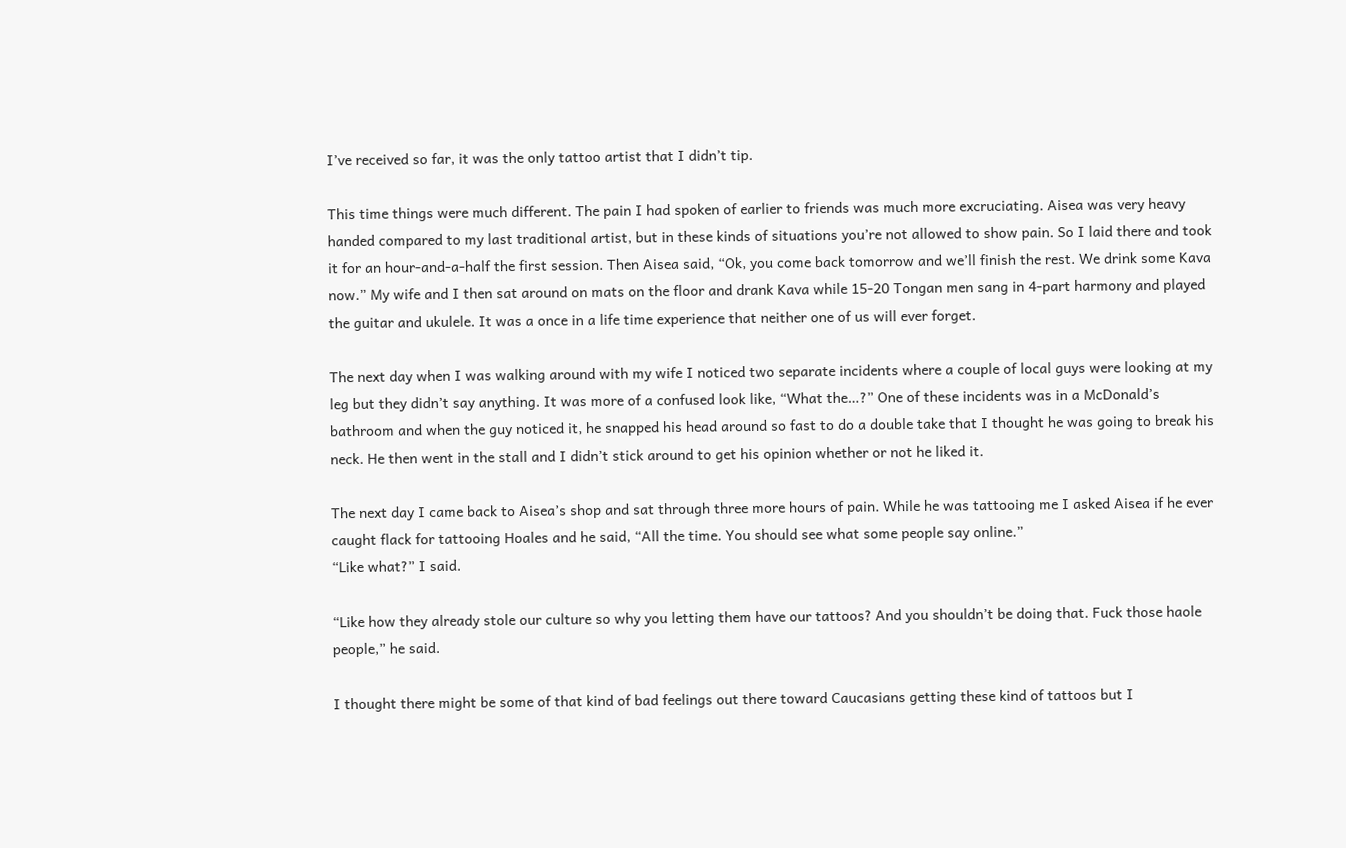I’ve received so far, it was the only tattoo artist that I didn’t tip.

This time things were much different. The pain I had spoken of earlier to friends was much more excruciating. Aisea was very heavy handed compared to my last traditional artist, but in these kinds of situations you’re not allowed to show pain. So I laid there and took it for an hour-and-a-half the first session. Then Aisea said, “Ok, you come back tomorrow and we’ll finish the rest. We drink some Kava now.” My wife and I then sat around on mats on the floor and drank Kava while 15-20 Tongan men sang in 4-part harmony and played the guitar and ukulele. It was a once in a life time experience that neither one of us will ever forget.

The next day when I was walking around with my wife I noticed two separate incidents where a couple of local guys were looking at my leg but they didn’t say anything. It was more of a confused look like, “What the…?” One of these incidents was in a McDonald’s bathroom and when the guy noticed it, he snapped his head around so fast to do a double take that I thought he was going to break his neck. He then went in the stall and I didn’t stick around to get his opinion whether or not he liked it.

The next day I came back to Aisea’s shop and sat through three more hours of pain. While he was tattooing me I asked Aisea if he ever caught flack for tattooing Hoales and he said, “All the time. You should see what some people say online.”
“Like what?” I said.

“Like how they already stole our culture so why you letting them have our tattoos? And you shouldn’t be doing that. Fuck those haole people,” he said.

I thought there might be some of that kind of bad feelings out there toward Caucasians getting these kind of tattoos but I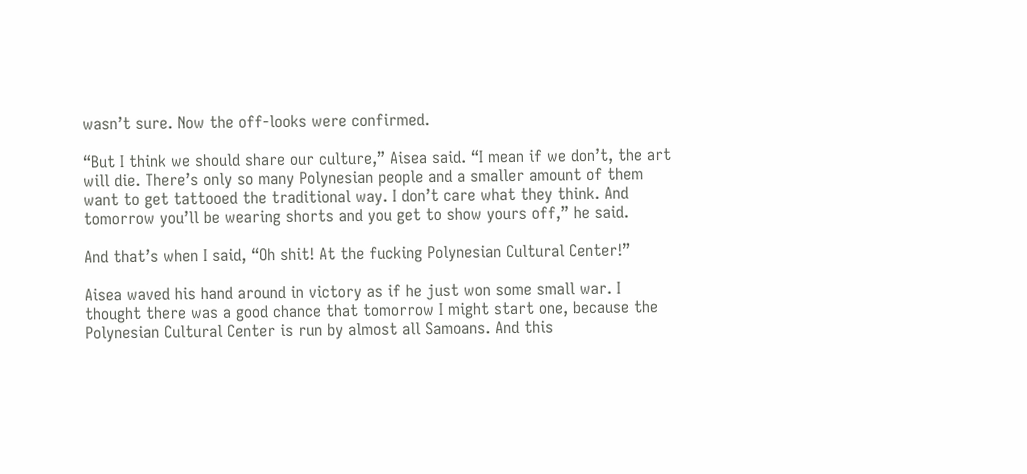wasn’t sure. Now the off-looks were confirmed.

“But I think we should share our culture,” Aisea said. “I mean if we don’t, the art will die. There’s only so many Polynesian people and a smaller amount of them want to get tattooed the traditional way. I don’t care what they think. And tomorrow you’ll be wearing shorts and you get to show yours off,” he said.

And that’s when I said, “Oh shit! At the fucking Polynesian Cultural Center!”

Aisea waved his hand around in victory as if he just won some small war. I thought there was a good chance that tomorrow I might start one, because the Polynesian Cultural Center is run by almost all Samoans. And this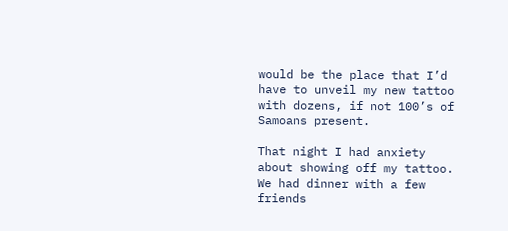would be the place that I’d have to unveil my new tattoo with dozens, if not 100’s of Samoans present.

That night I had anxiety about showing off my tattoo. We had dinner with a few friends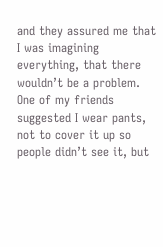and they assured me that I was imagining everything, that there wouldn’t be a problem. One of my friends suggested I wear pants, not to cover it up so people didn’t see it, but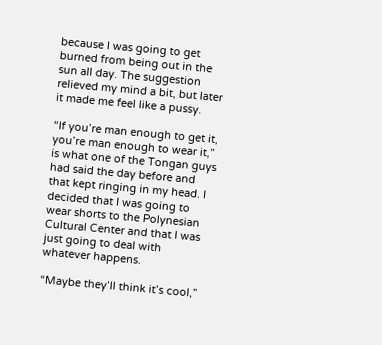because I was going to get burned from being out in the sun all day. The suggestion relieved my mind a bit, but later it made me feel like a pussy.

“If you’re man enough to get it, you’re man enough to wear it,” is what one of the Tongan guys had said the day before and that kept ringing in my head. I decided that I was going to wear shorts to the Polynesian Cultural Center and that I was just going to deal with whatever happens.

“Maybe they’ll think it’s cool,”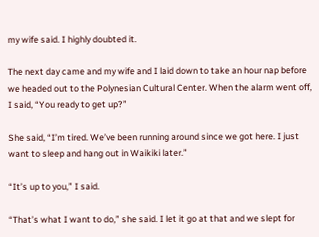my wife said. I highly doubted it.

The next day came and my wife and I laid down to take an hour nap before we headed out to the Polynesian Cultural Center. When the alarm went off, I said, “You ready to get up?”

She said, “I’m tired. We’ve been running around since we got here. I just want to sleep and hang out in Waikiki later.”

“It’s up to you,” I said.

“That’s what I want to do,” she said. I let it go at that and we slept for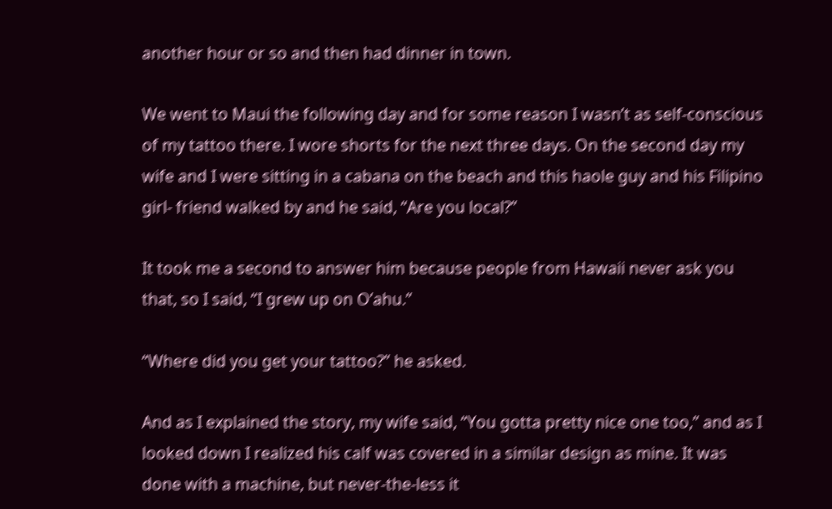another hour or so and then had dinner in town.

We went to Maui the following day and for some reason I wasn’t as self-conscious of my tattoo there. I wore shorts for the next three days. On the second day my wife and I were sitting in a cabana on the beach and this haole guy and his Filipino girl- friend walked by and he said, “Are you local?”

It took me a second to answer him because people from Hawaii never ask you that, so I said, “I grew up on O’ahu.”

“Where did you get your tattoo?” he asked.

And as I explained the story, my wife said, “You gotta pretty nice one too,” and as I looked down I realized his calf was covered in a similar design as mine. It was done with a machine, but never-the-less it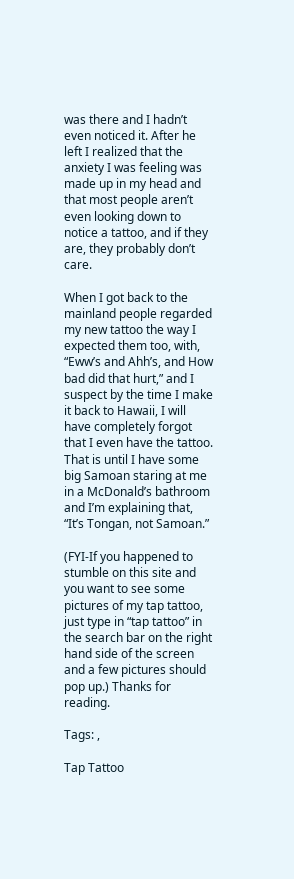was there and I hadn’t even noticed it. After he left I realized that the anxiety I was feeling was made up in my head and that most people aren’t even looking down to notice a tattoo, and if they are, they probably don’t care.

When I got back to the mainland people regarded my new tattoo the way I expected them too, with, “Eww’s and Ahh’s, and How bad did that hurt,” and I suspect by the time I make it back to Hawaii, I will have completely forgot that I even have the tattoo. That is until I have some big Samoan staring at me in a McDonald’s bathroom and I’m explaining that, “It’s Tongan, not Samoan.”

(FYI-If you happened to stumble on this site and you want to see some pictures of my tap tattoo, just type in “tap tattoo” in the search bar on the right hand side of the screen and a few pictures should pop up.) Thanks for reading.

Tags: ,

Tap Tattoo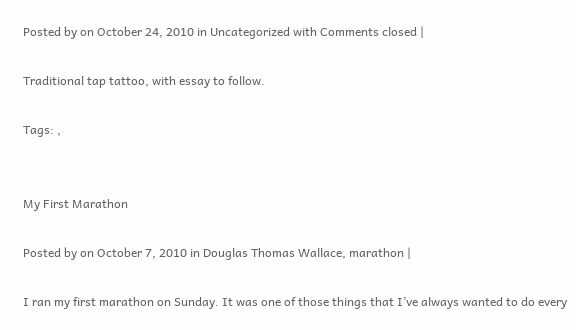Posted by on October 24, 2010 in Uncategorized with Comments closed |

Traditional tap tattoo, with essay to follow.

Tags: ,


My First Marathon

Posted by on October 7, 2010 in Douglas Thomas Wallace, marathon |

I ran my first marathon on Sunday. It was one of those things that I’ve always wanted to do every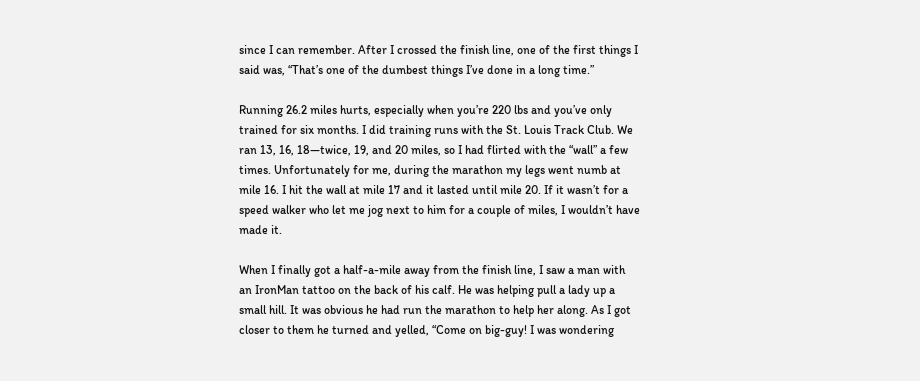since I can remember. After I crossed the finish line, one of the first things I said was, “That’s one of the dumbest things I’ve done in a long time.”

Running 26.2 miles hurts, especially when you’re 220 lbs and you’ve only trained for six months. I did training runs with the St. Louis Track Club. We ran 13, 16, 18—twice, 19, and 20 miles, so I had flirted with the “wall” a few times. Unfortunately for me, during the marathon my legs went numb at mile 16. I hit the wall at mile 17 and it lasted until mile 20. If it wasn’t for a speed walker who let me jog next to him for a couple of miles, I wouldn’t have made it.

When I finally got a half-a-mile away from the finish line, I saw a man with an IronMan tattoo on the back of his calf. He was helping pull a lady up a small hill. It was obvious he had run the marathon to help her along. As I got closer to them he turned and yelled, “Come on big-guy! I was wondering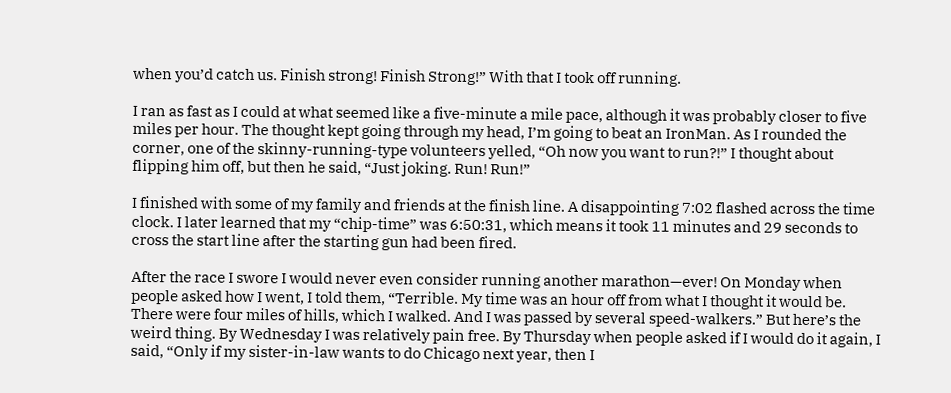when you’d catch us. Finish strong! Finish Strong!” With that I took off running.

I ran as fast as I could at what seemed like a five-minute a mile pace, although it was probably closer to five miles per hour. The thought kept going through my head, I’m going to beat an IronMan. As I rounded the corner, one of the skinny-running-type volunteers yelled, “Oh now you want to run?!” I thought about flipping him off, but then he said, “Just joking. Run! Run!”

I finished with some of my family and friends at the finish line. A disappointing 7:02 flashed across the time clock. I later learned that my “chip-time” was 6:50:31, which means it took 11 minutes and 29 seconds to cross the start line after the starting gun had been fired.

After the race I swore I would never even consider running another marathon—ever! On Monday when people asked how I went, I told them, “Terrible. My time was an hour off from what I thought it would be. There were four miles of hills, which I walked. And I was passed by several speed-walkers.” But here’s the weird thing. By Wednesday I was relatively pain free. By Thursday when people asked if I would do it again, I said, “Only if my sister-in-law wants to do Chicago next year, then I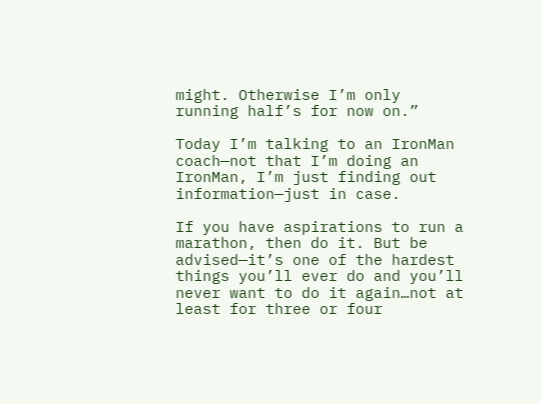might. Otherwise I’m only running half’s for now on.”

Today I’m talking to an IronMan coach—not that I’m doing an IronMan, I’m just finding out information—just in case.

If you have aspirations to run a marathon, then do it. But be advised—it’s one of the hardest things you’ll ever do and you’ll never want to do it again…not at least for three or four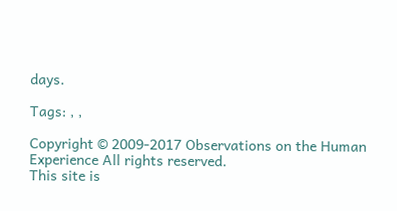days.

Tags: , ,

Copyright © 2009-2017 Observations on the Human Experience All rights reserved.
This site is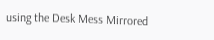using the Desk Mess Mirrored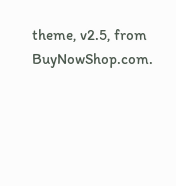theme, v2.5, from BuyNowShop.com.